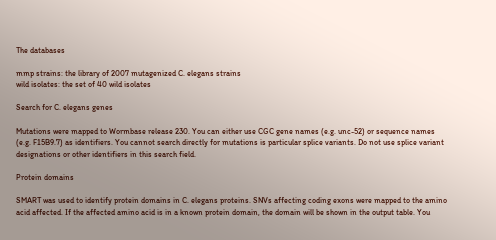The databases

mmp strains: the library of 2007 mutagenized C. elegans strains
wild isolates: the set of 40 wild isolates

Search for C. elegans genes

Mutations were mapped to Wormbase release 230. You can either use CGC gene names (e.g. unc-52) or sequence names (e.g. F15B9.7) as identifiers. You cannot search directly for mutations is particular splice variants. Do not use splice variant designations or other identifiers in this search field.

Protein domains

SMART was used to identify protein domains in C. elegans proteins. SNVs affecting coding exons were mapped to the amino acid affected. If the affected amino acid is in a known protein domain, the domain will be shown in the output table. You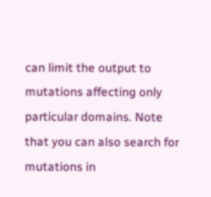can limit the output to mutations affecting only particular domains. Note that you can also search for mutations in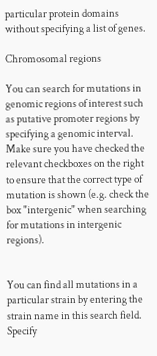particular protein domains without specifying a list of genes.

Chromosomal regions

You can search for mutations in genomic regions of interest such as putative promoter regions by specifying a genomic interval. Make sure you have checked the relevant checkboxes on the right to ensure that the correct type of mutation is shown (e.g. check the box "intergenic" when searching for mutations in intergenic regions).


You can find all mutations in a particular strain by entering the strain name in this search field. Specify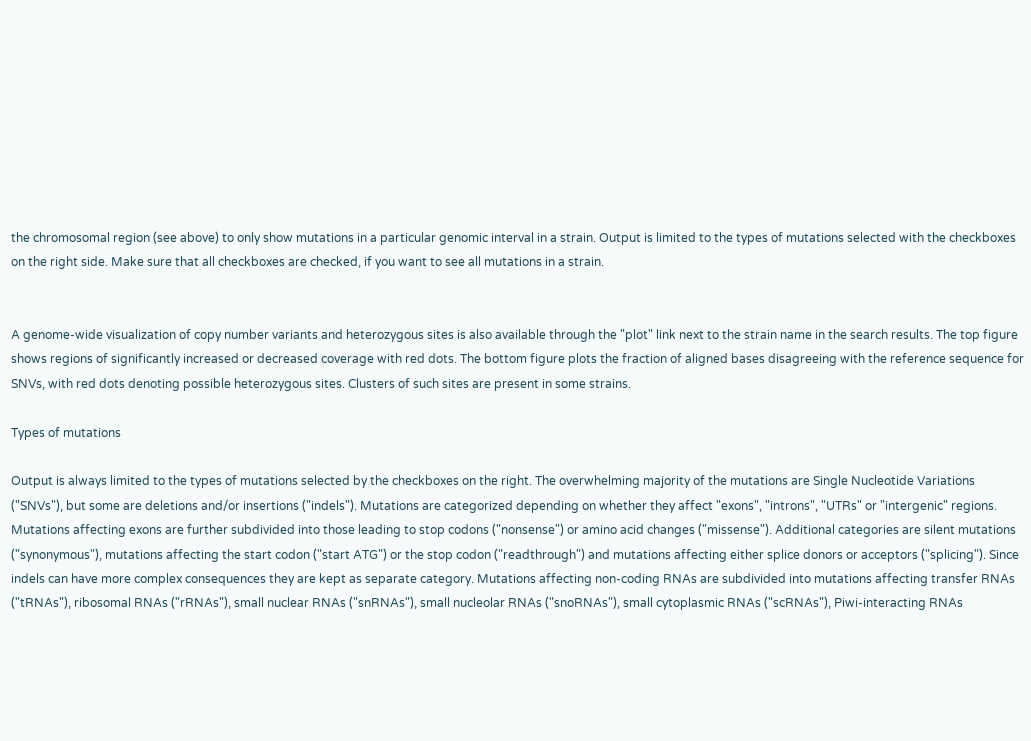the chromosomal region (see above) to only show mutations in a particular genomic interval in a strain. Output is limited to the types of mutations selected with the checkboxes on the right side. Make sure that all checkboxes are checked, if you want to see all mutations in a strain.


A genome-wide visualization of copy number variants and heterozygous sites is also available through the "plot" link next to the strain name in the search results. The top figure shows regions of significantly increased or decreased coverage with red dots. The bottom figure plots the fraction of aligned bases disagreeing with the reference sequence for SNVs, with red dots denoting possible heterozygous sites. Clusters of such sites are present in some strains.

Types of mutations

Output is always limited to the types of mutations selected by the checkboxes on the right. The overwhelming majority of the mutations are Single Nucleotide Variations ("SNVs"), but some are deletions and/or insertions ("indels"). Mutations are categorized depending on whether they affect "exons", "introns", "UTRs" or "intergenic" regions. Mutations affecting exons are further subdivided into those leading to stop codons ("nonsense") or amino acid changes ("missense"). Additional categories are silent mutations ("synonymous"), mutations affecting the start codon ("start ATG") or the stop codon ("readthrough") and mutations affecting either splice donors or acceptors ("splicing"). Since indels can have more complex consequences they are kept as separate category. Mutations affecting non-coding RNAs are subdivided into mutations affecting transfer RNAs ("tRNAs"), ribosomal RNAs ("rRNAs"), small nuclear RNAs ("snRNAs"), small nucleolar RNAs ("snoRNAs"), small cytoplasmic RNAs ("scRNAs"), Piwi-interacting RNAs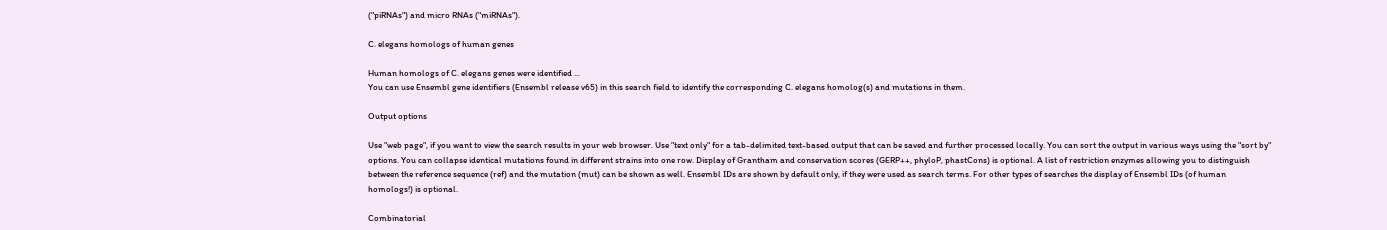("piRNAs") and micro RNAs ("miRNAs").

C. elegans homologs of human genes

Human homologs of C. elegans genes were identified ...
You can use Ensembl gene identifiers (Ensembl release v65) in this search field to identify the corresponding C. elegans homolog(s) and mutations in them.

Output options

Use "web page", if you want to view the search results in your web browser. Use "text only" for a tab-delimited text-based output that can be saved and further processed locally. You can sort the output in various ways using the "sort by" options. You can collapse identical mutations found in different strains into one row. Display of Grantham and conservation scores (GERP++, phyloP, phastCons) is optional. A list of restriction enzymes allowing you to distinguish between the reference sequence (ref) and the mutation (mut) can be shown as well. Ensembl IDs are shown by default only, if they were used as search terms. For other types of searches the display of Ensembl IDs (of human homologs!) is optional.

Combinatorial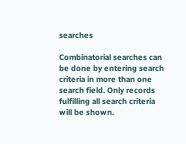searches

Combinatorial searches can be done by entering search criteria in more than one search field. Only records fulfilling all search criteria will be shown.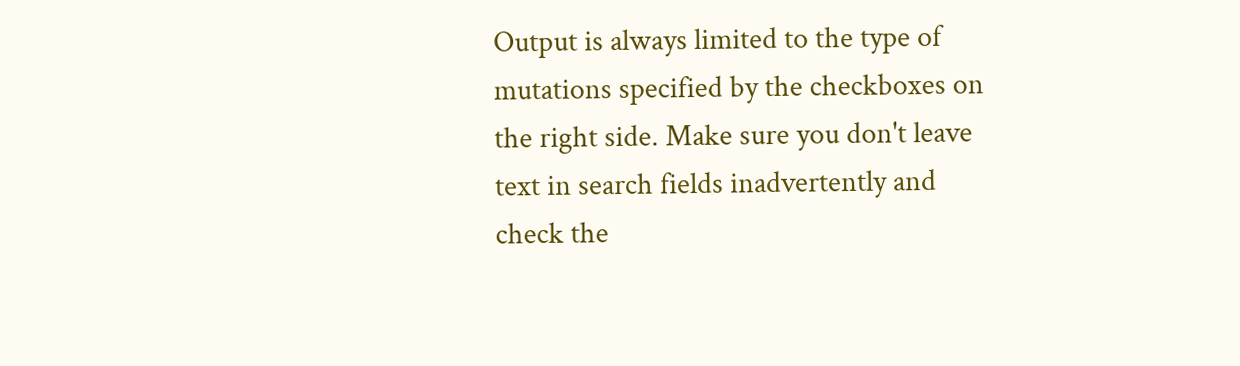Output is always limited to the type of mutations specified by the checkboxes on the right side. Make sure you don't leave text in search fields inadvertently and check the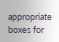appropriate boxes for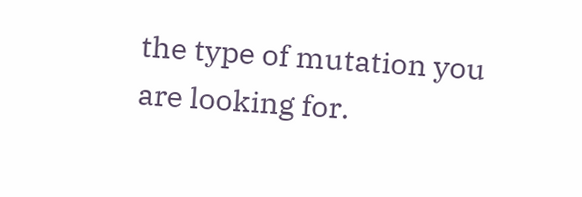the type of mutation you are looking for.